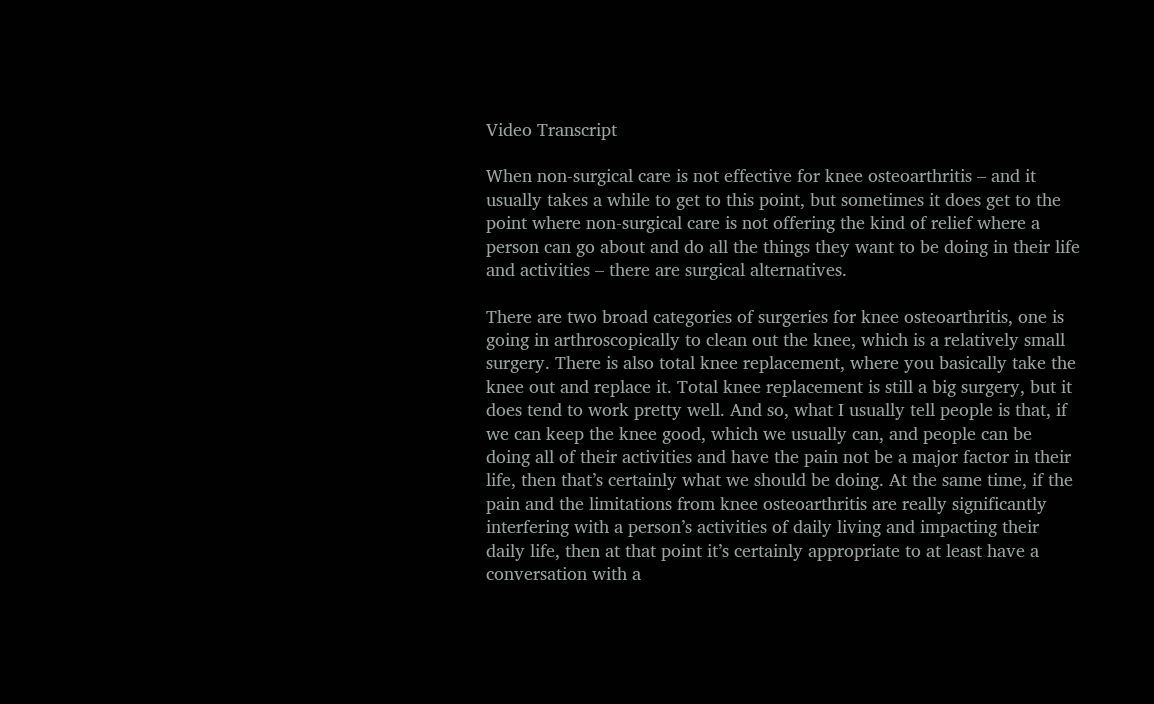Video Transcript

When non-surgical care is not effective for knee osteoarthritis – and it usually takes a while to get to this point, but sometimes it does get to the point where non-surgical care is not offering the kind of relief where a person can go about and do all the things they want to be doing in their life and activities – there are surgical alternatives.

There are two broad categories of surgeries for knee osteoarthritis, one is going in arthroscopically to clean out the knee, which is a relatively small surgery. There is also total knee replacement, where you basically take the knee out and replace it. Total knee replacement is still a big surgery, but it does tend to work pretty well. And so, what I usually tell people is that, if we can keep the knee good, which we usually can, and people can be doing all of their activities and have the pain not be a major factor in their life, then that’s certainly what we should be doing. At the same time, if the pain and the limitations from knee osteoarthritis are really significantly interfering with a person’s activities of daily living and impacting their daily life, then at that point it’s certainly appropriate to at least have a conversation with a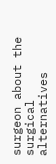surgeon about the surgical alternatives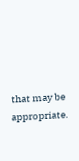that may be appropriate.